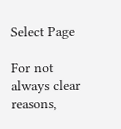Select Page

For not always clear reasons,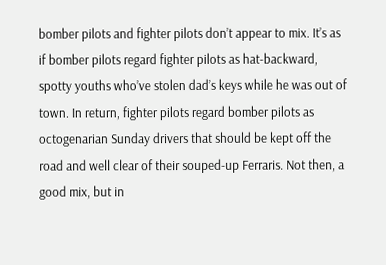bomber pilots and fighter pilots don’t appear to mix. It’s as if bomber pilots regard fighter pilots as hat-backward, spotty youths who’ve stolen dad’s keys while he was out of town. In return, fighter pilots regard bomber pilots as octogenarian Sunday drivers that should be kept off the road and well clear of their souped-up Ferraris. Not then, a good mix, but in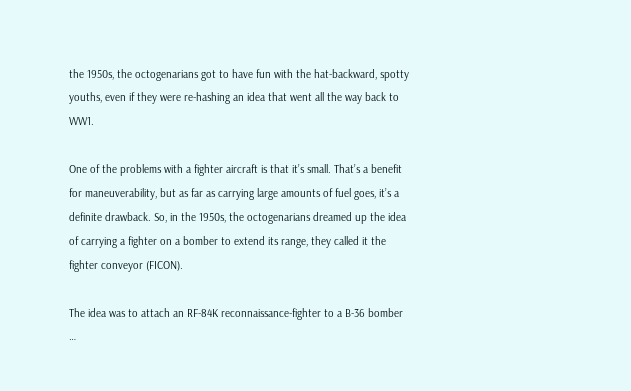the 1950s, the octogenarians got to have fun with the hat-backward, spotty youths, even if they were re-hashing an idea that went all the way back to WW1.

One of the problems with a fighter aircraft is that it’s small. That’s a benefit for maneuverability, but as far as carrying large amounts of fuel goes, it’s a definite drawback. So, in the 1950s, the octogenarians dreamed up the idea of carrying a fighter on a bomber to extend its range, they called it the fighter conveyor (FICON).

The idea was to attach an RF-84K reconnaissance-fighter to a B-36 bomber …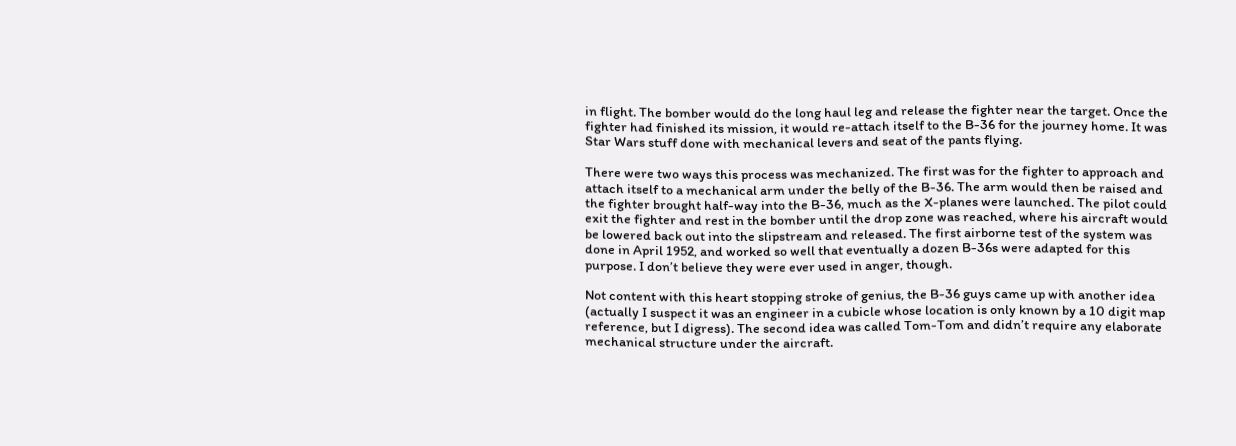in flight. The bomber would do the long haul leg and release the fighter near the target. Once the fighter had finished its mission, it would re-attach itself to the B-36 for the journey home. It was Star Wars stuff done with mechanical levers and seat of the pants flying.

There were two ways this process was mechanized. The first was for the fighter to approach and attach itself to a mechanical arm under the belly of the B-36. The arm would then be raised and the fighter brought half-way into the B-36, much as the X-planes were launched. The pilot could exit the fighter and rest in the bomber until the drop zone was reached, where his aircraft would be lowered back out into the slipstream and released. The first airborne test of the system was done in April 1952, and worked so well that eventually a dozen B-36s were adapted for this purpose. I don’t believe they were ever used in anger, though.

Not content with this heart stopping stroke of genius, the B-36 guys came up with another idea (actually I suspect it was an engineer in a cubicle whose location is only known by a 10 digit map reference, but I digress). The second idea was called Tom-Tom and didn’t require any elaborate mechanical structure under the aircraft.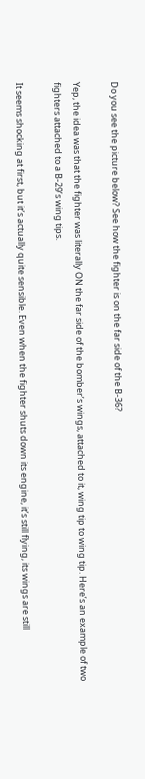Do you see the picture below? See how the fighter is on the far side of the B-36?

Yep, the idea was that the fighter was literally ON the far side of the bomber’s wings, attached to it, wing tip to wing tip. Here’s an example of two fighters attached to a B-29’s wing tips.

It seems shocking at first, but it’s actually quite sensible. Even when the fighter shuts down its engine, it’s still flying, its wings are still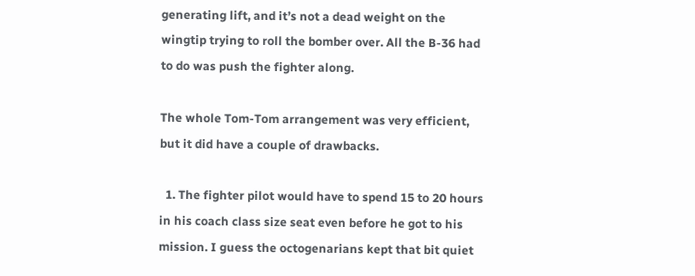generating lift, and it’s not a dead weight on the wingtip trying to roll the bomber over. All the B-36 had to do was push the fighter along.

The whole Tom-Tom arrangement was very efficient, but it did have a couple of drawbacks.

  1. The fighter pilot would have to spend 15 to 20 hours in his coach class size seat even before he got to his mission. I guess the octogenarians kept that bit quiet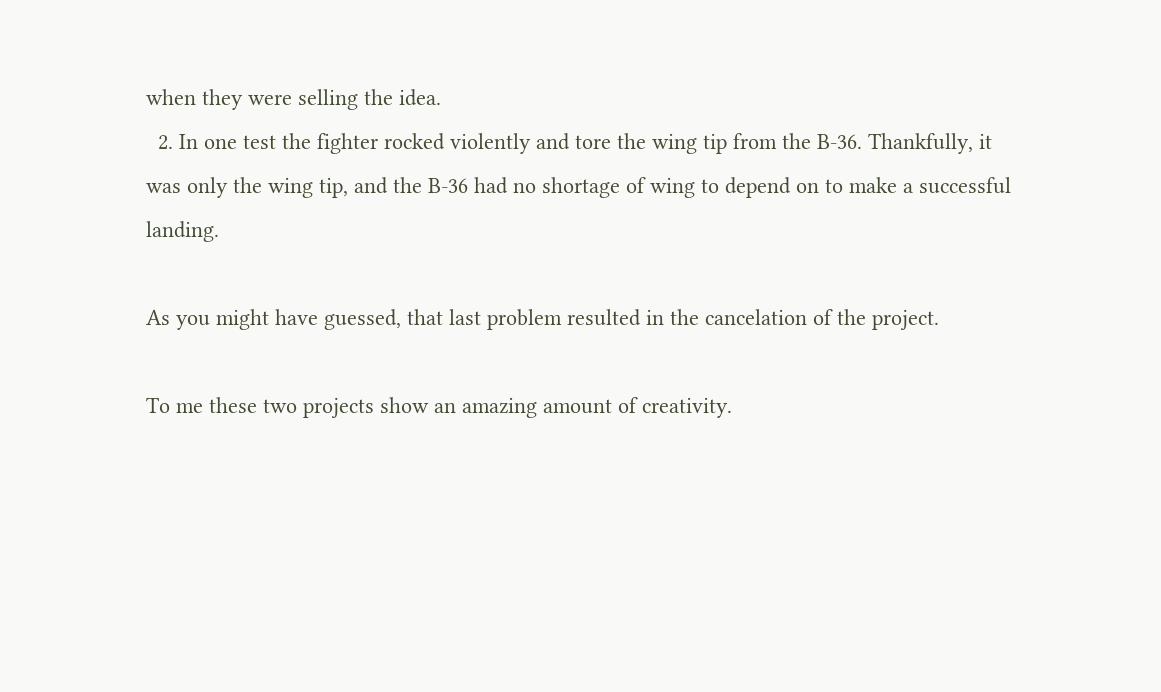when they were selling the idea.
  2. In one test the fighter rocked violently and tore the wing tip from the B-36. Thankfully, it was only the wing tip, and the B-36 had no shortage of wing to depend on to make a successful landing.

As you might have guessed, that last problem resulted in the cancelation of the project.

To me these two projects show an amazing amount of creativity.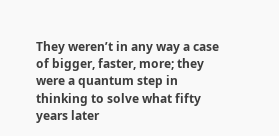They weren’t in any way a case of bigger, faster, more; they were a quantum step in thinking to solve what fifty years later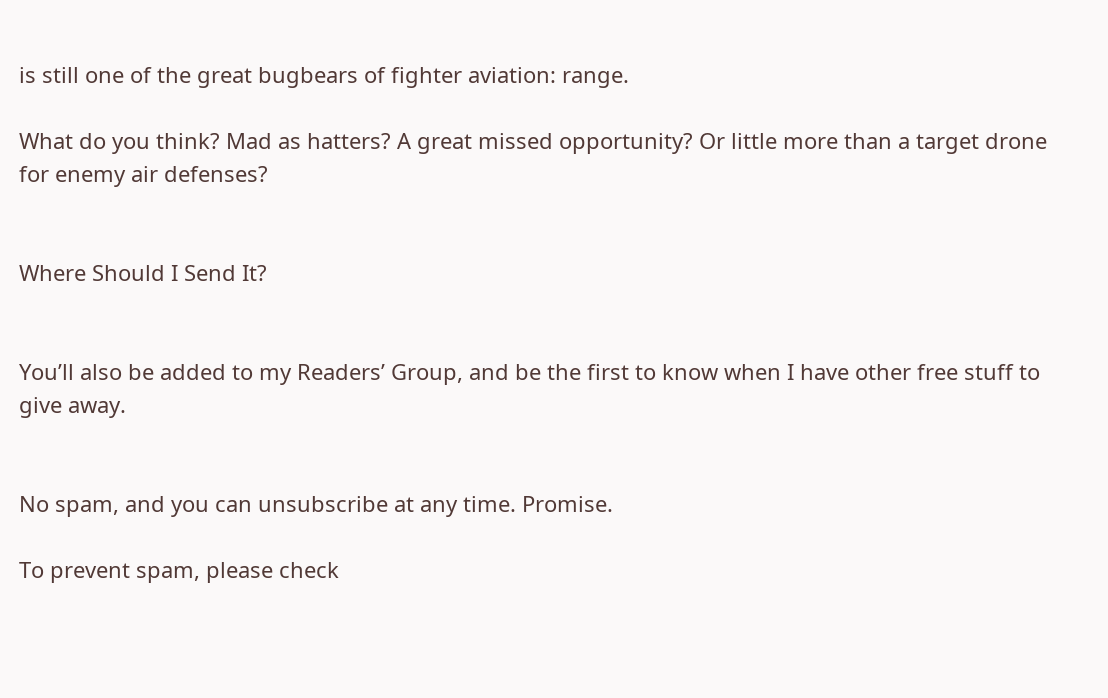is still one of the great bugbears of fighter aviation: range.

What do you think? Mad as hatters? A great missed opportunity? Or little more than a target drone for enemy air defenses?


Where Should I Send It?


You’ll also be added to my Readers’ Group, and be the first to know when I have other free stuff to give away.


No spam, and you can unsubscribe at any time. Promise.

To prevent spam, please check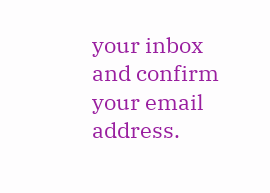your inbox and confirm your email address.